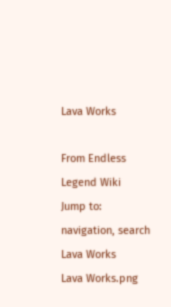Lava Works

From Endless Legend Wiki
Jump to: navigation, search
Lava Works
Lava Works.png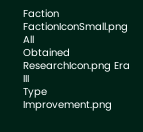Faction FactionIconSmall.png All
Obtained ResearchIcon.png Era III
Type Improvement.png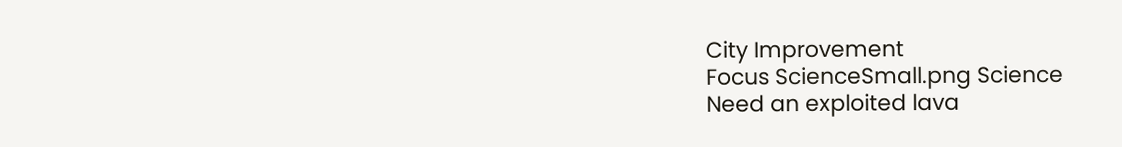City Improvement
Focus ScienceSmall.png Science
Need an exploited lava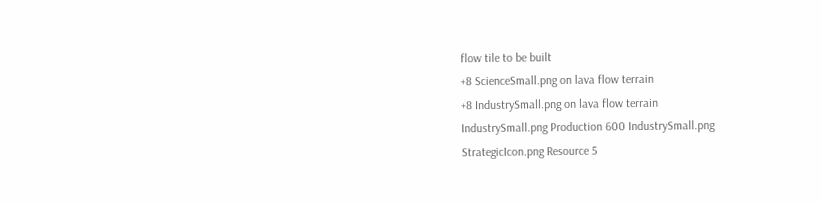flow tile to be built
+8 ScienceSmall.png on lava flow terrain
+8 IndustrySmall.png on lava flow terrain
IndustrySmall.png Production 600 IndustrySmall.png
StrategicIcon.png Resource 5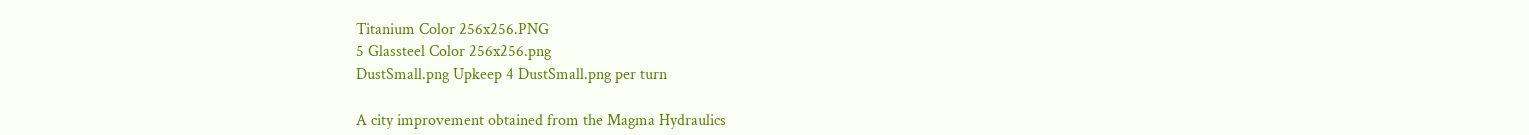Titanium Color 256x256.PNG
5 Glassteel Color 256x256.png
DustSmall.png Upkeep 4 DustSmall.png per turn

A city improvement obtained from the Magma Hydraulics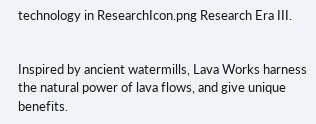technology in ResearchIcon.png Research Era III.


Inspired by ancient watermills, Lava Works harness the natural power of lava flows, and give unique benefits.